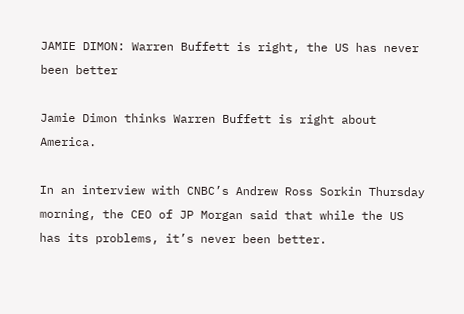JAMIE DIMON: Warren Buffett is right, the US has never been better

Jamie Dimon thinks Warren Buffett is right about America.

In an interview with CNBC’s Andrew Ross Sorkin Thursday morning, the CEO of JP Morgan said that while the US has its problems, it’s never been better.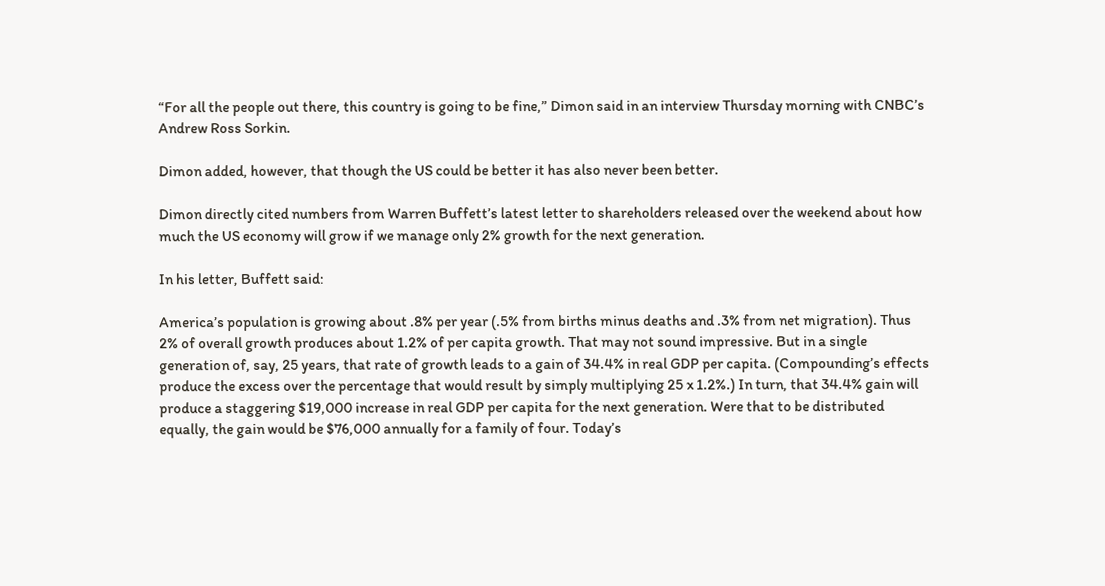“For all the people out there, this country is going to be fine,” Dimon said in an interview Thursday morning with CNBC’s Andrew Ross Sorkin.

Dimon added, however, that though the US could be better it has also never been better.

Dimon directly cited numbers from Warren Buffett’s latest letter to shareholders released over the weekend about how much the US economy will grow if we manage only 2% growth for the next generation.

In his letter, Buffett said:

America’s population is growing about .8% per year (.5% from births minus deaths and .3% from net migration). Thus 2% of overall growth produces about 1.2% of per capita growth. That may not sound impressive. But in a single generation of, say, 25 years, that rate of growth leads to a gain of 34.4% in real GDP per capita. (Compounding’s effects produce the excess over the percentage that would result by simply multiplying 25 x 1.2%.) In turn, that 34.4% gain will produce a staggering $19,000 increase in real GDP per capita for the next generation. Were that to be distributed equally, the gain would be $76,000 annually for a family of four. Today’s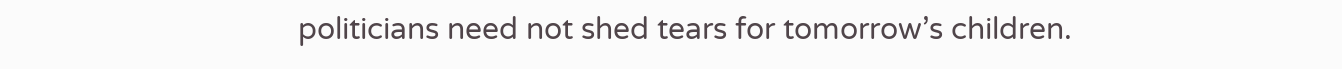politicians need not shed tears for tomorrow’s children.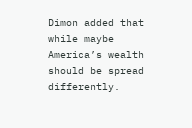Dimon added that while maybe America’s wealth should be spread differently.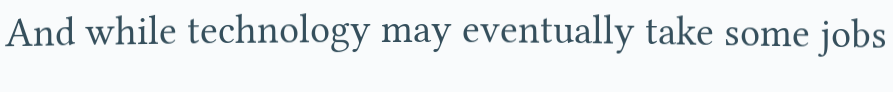And while technology may eventually take some jobs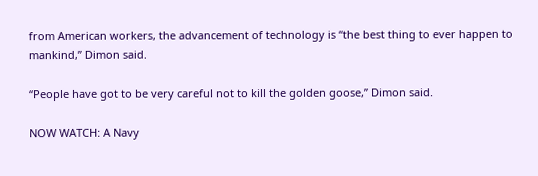from American workers, the advancement of technology is “the best thing to ever happen to mankind,” Dimon said.

“People have got to be very careful not to kill the golden goose,” Dimon said.

NOW WATCH: A Navy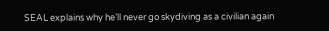SEAL explains why he’ll never go skydiving as a civilian again